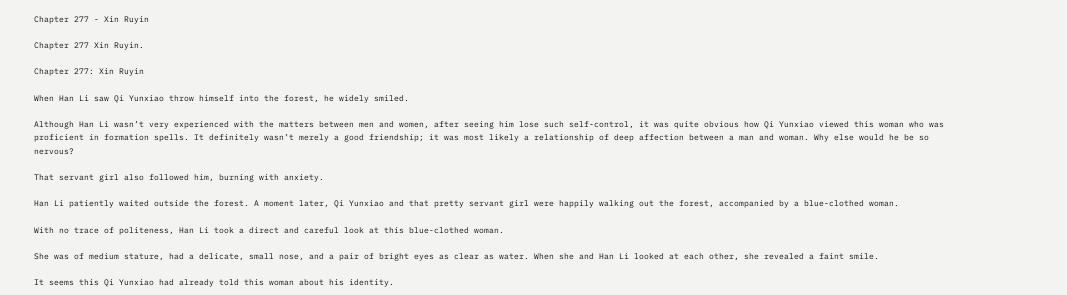Chapter 277 - Xin Ruyin

Chapter 277 Xin Ruyin.

Chapter 277: Xin Ruyin

When Han Li saw Qi Yunxiao throw himself into the forest, he widely smiled.

Although Han Li wasn’t very experienced with the matters between men and women, after seeing him lose such self-control, it was quite obvious how Qi Yunxiao viewed this woman who was proficient in formation spells. It definitely wasn’t merely a good friendship; it was most likely a relationship of deep affection between a man and woman. Why else would he be so nervous?

That servant girl also followed him, burning with anxiety.

Han Li patiently waited outside the forest. A moment later, Qi Yunxiao and that pretty servant girl were happily walking out the forest, accompanied by a blue-clothed woman.

With no trace of politeness, Han Li took a direct and careful look at this blue-clothed woman.

She was of medium stature, had a delicate, small nose, and a pair of bright eyes as clear as water. When she and Han Li looked at each other, she revealed a faint smile.

It seems this Qi Yunxiao had already told this woman about his identity.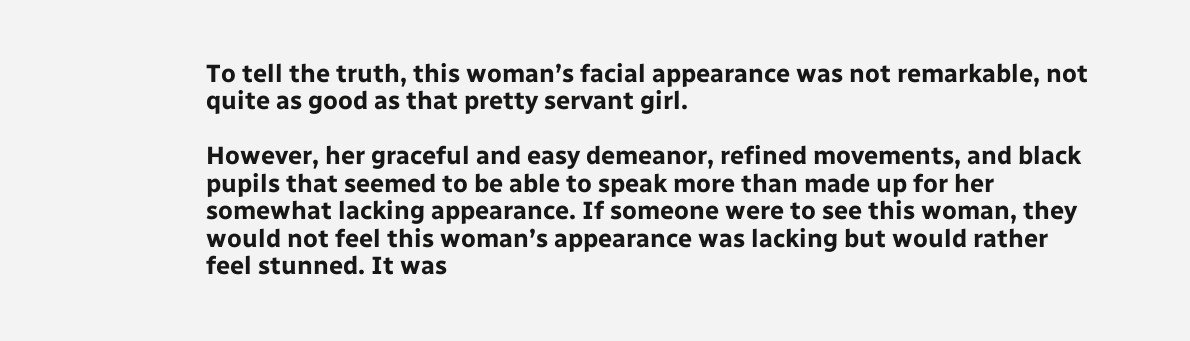To tell the truth, this woman’s facial appearance was not remarkable, not quite as good as that pretty servant girl.

However, her graceful and easy demeanor, refined movements, and black pupils that seemed to be able to speak more than made up for her somewhat lacking appearance. If someone were to see this woman, they would not feel this woman’s appearance was lacking but would rather feel stunned. It was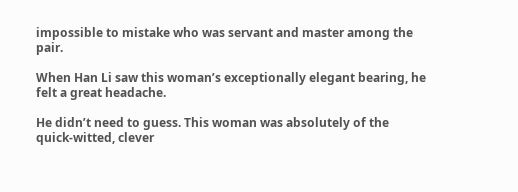impossible to mistake who was servant and master among the pair.

When Han Li saw this woman’s exceptionally elegant bearing, he felt a great headache.

He didn’t need to guess. This woman was absolutely of the quick-witted, clever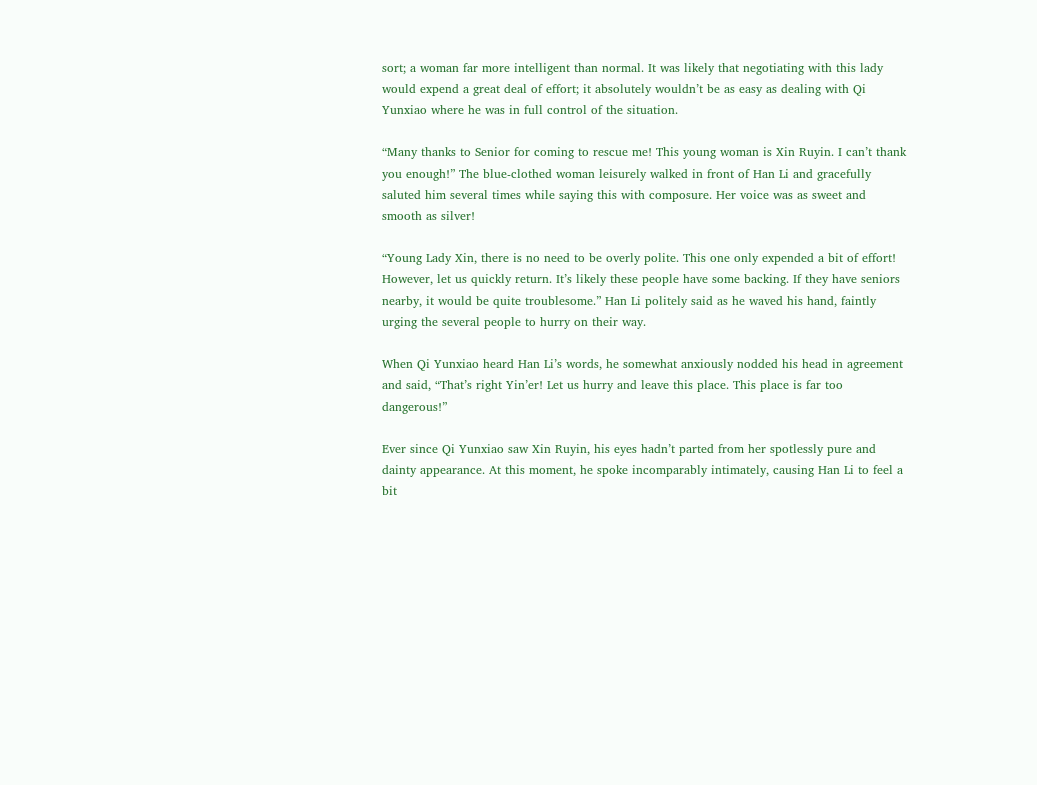sort; a woman far more intelligent than normal. It was likely that negotiating with this lady would expend a great deal of effort; it absolutely wouldn’t be as easy as dealing with Qi Yunxiao where he was in full control of the situation.

“Many thanks to Senior for coming to rescue me! This young woman is Xin Ruyin. I can’t thank you enough!” The blue-clothed woman leisurely walked in front of Han Li and gracefully saluted him several times while saying this with composure. Her voice was as sweet and smooth as silver!

“Young Lady Xin, there is no need to be overly polite. This one only expended a bit of effort! However, let us quickly return. It’s likely these people have some backing. If they have seniors nearby, it would be quite troublesome.” Han Li politely said as he waved his hand, faintly urging the several people to hurry on their way.

When Qi Yunxiao heard Han Li’s words, he somewhat anxiously nodded his head in agreement and said, “That’s right Yin’er! Let us hurry and leave this place. This place is far too dangerous!”

Ever since Qi Yunxiao saw Xin Ruyin, his eyes hadn’t parted from her spotlessly pure and dainty appearance. At this moment, he spoke incomparably intimately, causing Han Li to feel a bit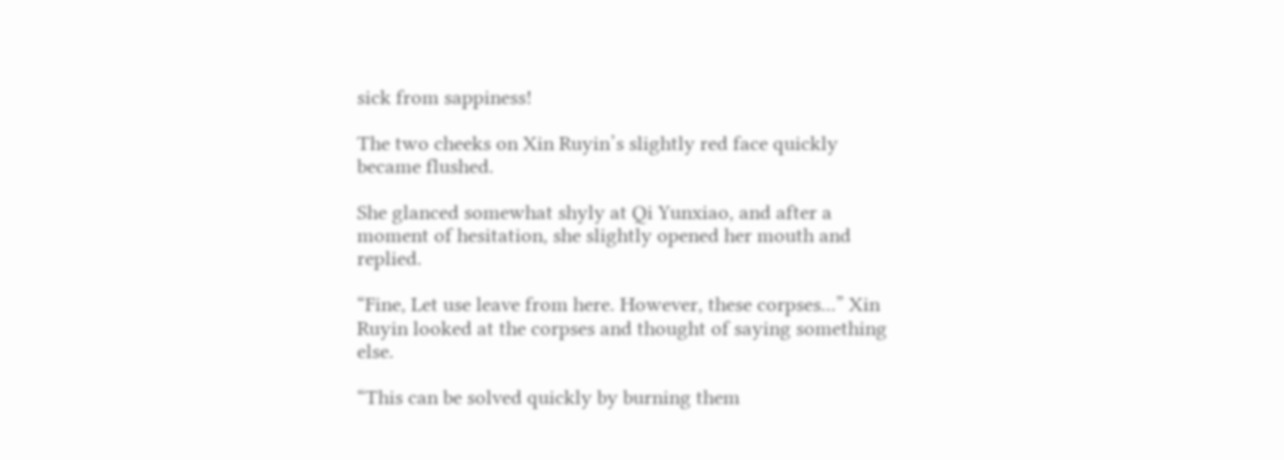sick from sappiness!

The two cheeks on Xin Ruyin’s slightly red face quickly became flushed.

She glanced somewhat shyly at Qi Yunxiao, and after a moment of hesitation, she slightly opened her mouth and replied.

“Fine, Let use leave from here. However, these corpses...” Xin Ruyin looked at the corpses and thought of saying something else.

“This can be solved quickly by burning them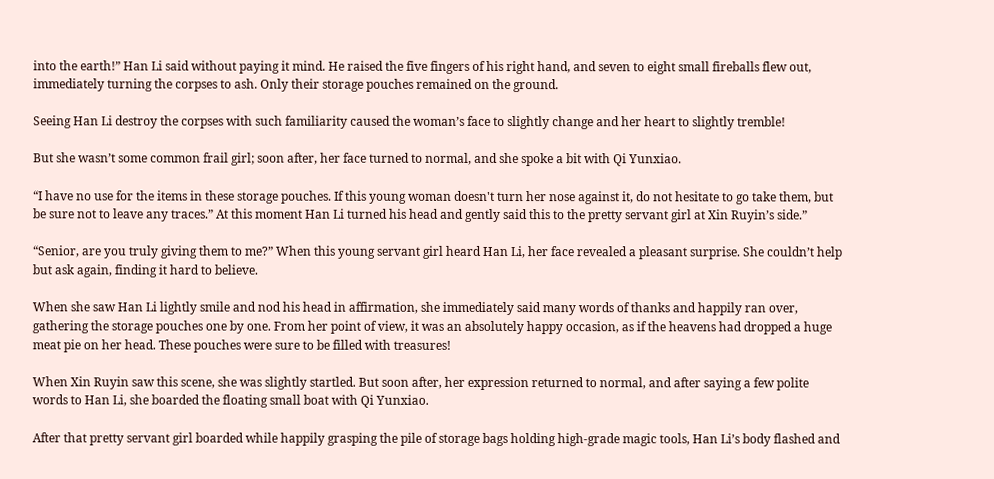into the earth!” Han Li said without paying it mind. He raised the five fingers of his right hand, and seven to eight small fireballs flew out, immediately turning the corpses to ash. Only their storage pouches remained on the ground.

Seeing Han Li destroy the corpses with such familiarity caused the woman’s face to slightly change and her heart to slightly tremble!

But she wasn’t some common frail girl; soon after, her face turned to normal, and she spoke a bit with Qi Yunxiao.

“I have no use for the items in these storage pouches. If this young woman doesn't turn her nose against it, do not hesitate to go take them, but be sure not to leave any traces.” At this moment Han Li turned his head and gently said this to the pretty servant girl at Xin Ruyin’s side.”

“Senior, are you truly giving them to me?” When this young servant girl heard Han Li, her face revealed a pleasant surprise. She couldn’t help but ask again, finding it hard to believe.

When she saw Han Li lightly smile and nod his head in affirmation, she immediately said many words of thanks and happily ran over, gathering the storage pouches one by one. From her point of view, it was an absolutely happy occasion, as if the heavens had dropped a huge meat pie on her head. These pouches were sure to be filled with treasures!

When Xin Ruyin saw this scene, she was slightly startled. But soon after, her expression returned to normal, and after saying a few polite words to Han Li, she boarded the floating small boat with Qi Yunxiao.

After that pretty servant girl boarded while happily grasping the pile of storage bags holding high-grade magic tools, Han Li’s body flashed and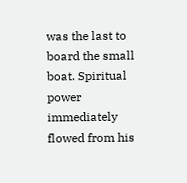was the last to board the small boat. Spiritual power immediately flowed from his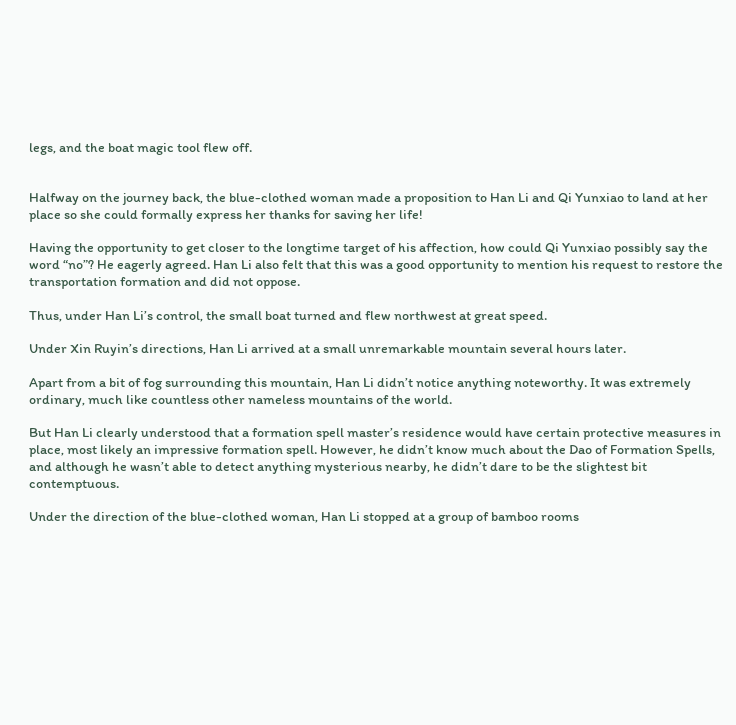legs, and the boat magic tool flew off.


Halfway on the journey back, the blue-clothed woman made a proposition to Han Li and Qi Yunxiao to land at her place so she could formally express her thanks for saving her life!

Having the opportunity to get closer to the longtime target of his affection, how could Qi Yunxiao possibly say the word “no”? He eagerly agreed. Han Li also felt that this was a good opportunity to mention his request to restore the transportation formation and did not oppose.

Thus, under Han Li’s control, the small boat turned and flew northwest at great speed.

Under Xin Ruyin’s directions, Han Li arrived at a small unremarkable mountain several hours later.

Apart from a bit of fog surrounding this mountain, Han Li didn’t notice anything noteworthy. It was extremely ordinary, much like countless other nameless mountains of the world.

But Han Li clearly understood that a formation spell master’s residence would have certain protective measures in place, most likely an impressive formation spell. However, he didn’t know much about the Dao of Formation Spells, and although he wasn’t able to detect anything mysterious nearby, he didn’t dare to be the slightest bit contemptuous.

Under the direction of the blue-clothed woman, Han Li stopped at a group of bamboo rooms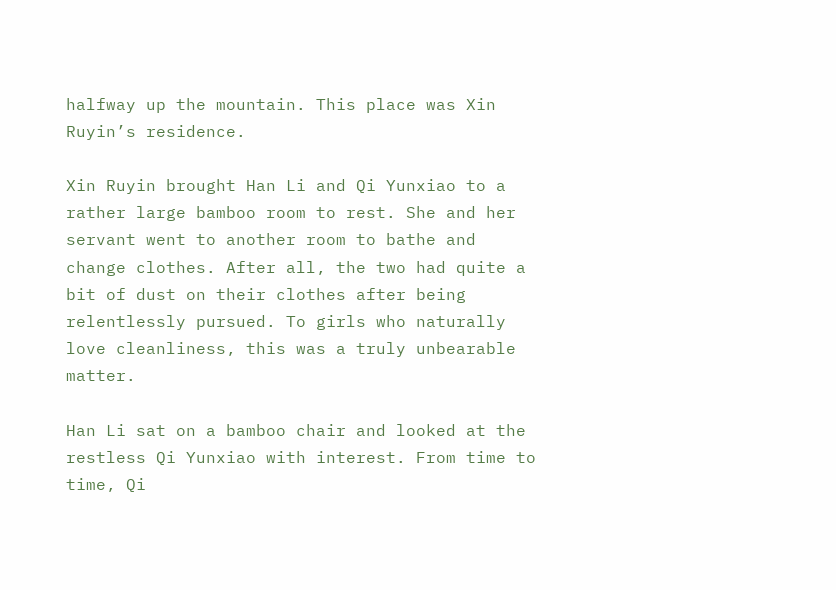halfway up the mountain. This place was Xin Ruyin’s residence.

Xin Ruyin brought Han Li and Qi Yunxiao to a rather large bamboo room to rest. She and her servant went to another room to bathe and change clothes. After all, the two had quite a bit of dust on their clothes after being relentlessly pursued. To girls who naturally love cleanliness, this was a truly unbearable matter.

Han Li sat on a bamboo chair and looked at the restless Qi Yunxiao with interest. From time to time, Qi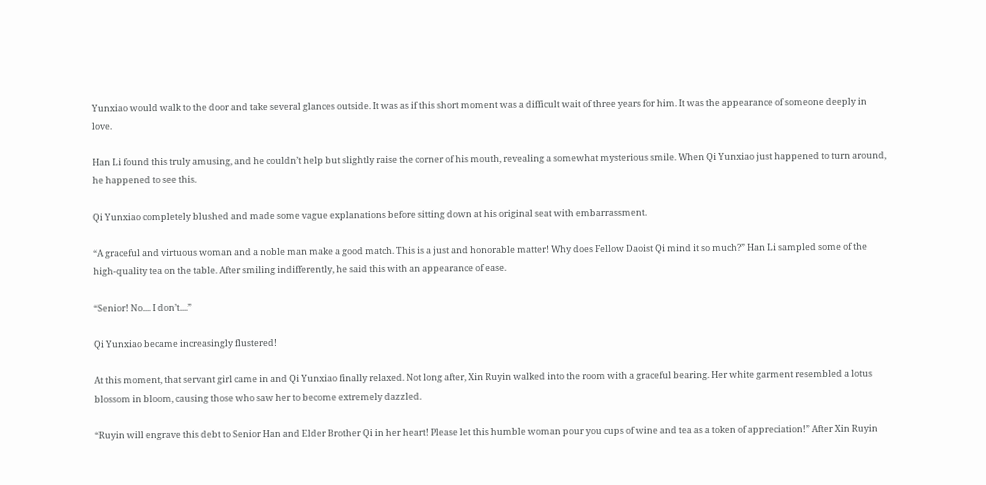Yunxiao would walk to the door and take several glances outside. It was as if this short moment was a difficult wait of three years for him. It was the appearance of someone deeply in love.

Han Li found this truly amusing, and he couldn’t help but slightly raise the corner of his mouth, revealing a somewhat mysterious smile. When Qi Yunxiao just happened to turn around, he happened to see this.

Qi Yunxiao completely blushed and made some vague explanations before sitting down at his original seat with embarrassment.

“A graceful and virtuous woman and a noble man make a good match. This is a just and honorable matter! Why does Fellow Daoist Qi mind it so much?” Han Li sampled some of the high-quality tea on the table. After smiling indifferently, he said this with an appearance of ease.

“Senior! No.... I don’t....”

Qi Yunxiao became increasingly flustered!

At this moment, that servant girl came in and Qi Yunxiao finally relaxed. Not long after, Xin Ruyin walked into the room with a graceful bearing. Her white garment resembled a lotus blossom in bloom, causing those who saw her to become extremely dazzled.

“Ruyin will engrave this debt to Senior Han and Elder Brother Qi in her heart! Please let this humble woman pour you cups of wine and tea as a token of appreciation!” After Xin Ruyin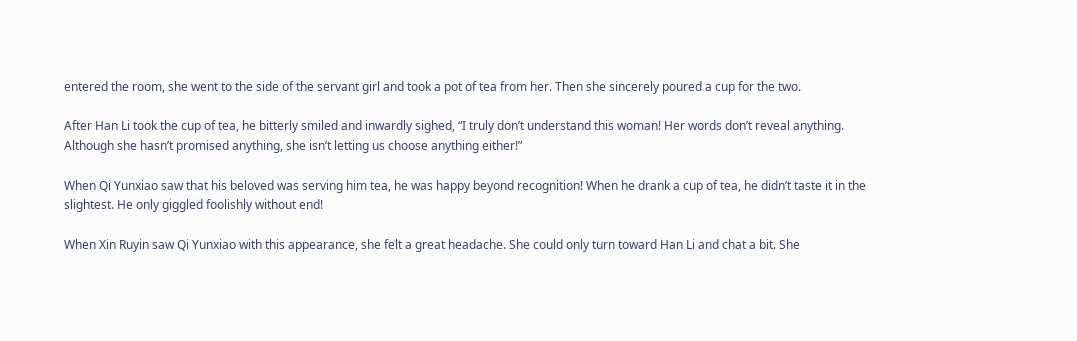entered the room, she went to the side of the servant girl and took a pot of tea from her. Then she sincerely poured a cup for the two.

After Han Li took the cup of tea, he bitterly smiled and inwardly sighed, “I truly don’t understand this woman! Her words don’t reveal anything. Although she hasn’t promised anything, she isn’t letting us choose anything either!”

When Qi Yunxiao saw that his beloved was serving him tea, he was happy beyond recognition! When he drank a cup of tea, he didn’t taste it in the slightest. He only giggled foolishly without end!

When Xin Ruyin saw Qi Yunxiao with this appearance, she felt a great headache. She could only turn toward Han Li and chat a bit. She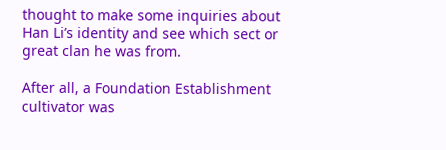thought to make some inquiries about Han Li’s identity and see which sect or great clan he was from.

After all, a Foundation Establishment cultivator was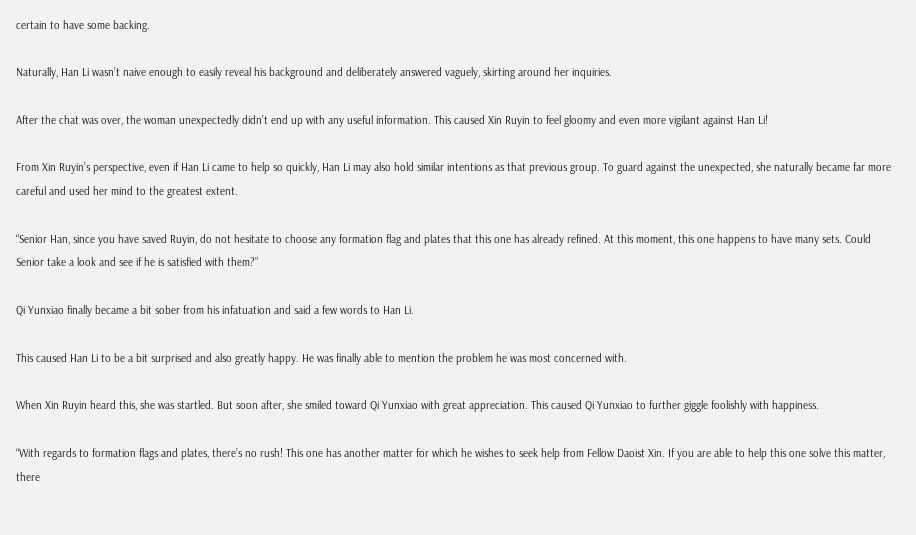certain to have some backing.

Naturally, Han Li wasn’t naive enough to easily reveal his background and deliberately answered vaguely, skirting around her inquiries.

After the chat was over, the woman unexpectedly didn’t end up with any useful information. This caused Xin Ruyin to feel gloomy and even more vigilant against Han Li!

From Xin Ruyin’s perspective, even if Han Li came to help so quickly, Han Li may also hold similar intentions as that previous group. To guard against the unexpected, she naturally became far more careful and used her mind to the greatest extent.

“Senior Han, since you have saved Ruyin, do not hesitate to choose any formation flag and plates that this one has already refined. At this moment, this one happens to have many sets. Could Senior take a look and see if he is satisfied with them?”

Qi Yunxiao finally became a bit sober from his infatuation and said a few words to Han Li.

This caused Han Li to be a bit surprised and also greatly happy. He was finally able to mention the problem he was most concerned with.

When Xin Ruyin heard this, she was startled. But soon after, she smiled toward Qi Yunxiao with great appreciation. This caused Qi Yunxiao to further giggle foolishly with happiness.

“With regards to formation flags and plates, there’s no rush! This one has another matter for which he wishes to seek help from Fellow Daoist Xin. If you are able to help this one solve this matter, there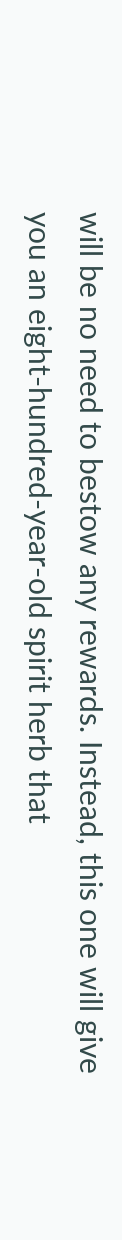will be no need to bestow any rewards. Instead, this one will give you an eight-hundred-year-old spirit herb that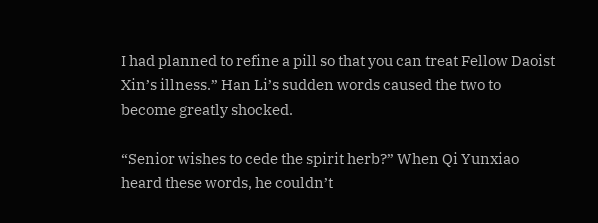I had planned to refine a pill so that you can treat Fellow Daoist Xin’s illness.” Han Li’s sudden words caused the two to become greatly shocked.

“Senior wishes to cede the spirit herb?” When Qi Yunxiao heard these words, he couldn’t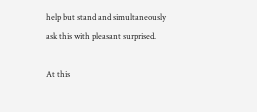help but stand and simultaneously ask this with pleasant surprised.

At this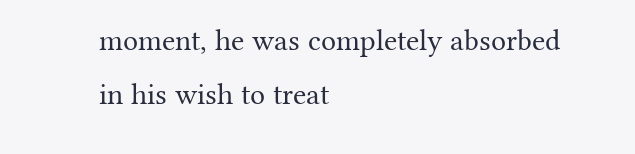moment, he was completely absorbed in his wish to treat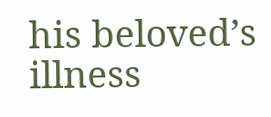his beloved’s illness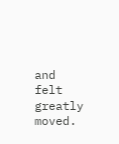and felt greatly moved.